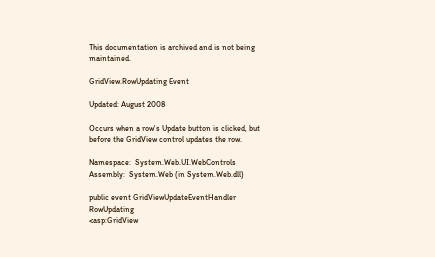This documentation is archived and is not being maintained.

GridView.RowUpdating Event

Updated: August 2008

Occurs when a row's Update button is clicked, but before the GridView control updates the row.

Namespace:  System.Web.UI.WebControls
Assembly:  System.Web (in System.Web.dll)

public event GridViewUpdateEventHandler RowUpdating
<asp:GridView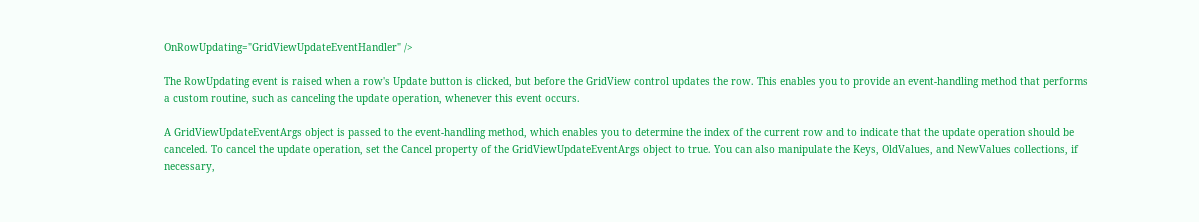OnRowUpdating="GridViewUpdateEventHandler" />

The RowUpdating event is raised when a row's Update button is clicked, but before the GridView control updates the row. This enables you to provide an event-handling method that performs a custom routine, such as canceling the update operation, whenever this event occurs.

A GridViewUpdateEventArgs object is passed to the event-handling method, which enables you to determine the index of the current row and to indicate that the update operation should be canceled. To cancel the update operation, set the Cancel property of the GridViewUpdateEventArgs object to true. You can also manipulate the Keys, OldValues, and NewValues collections, if necessary,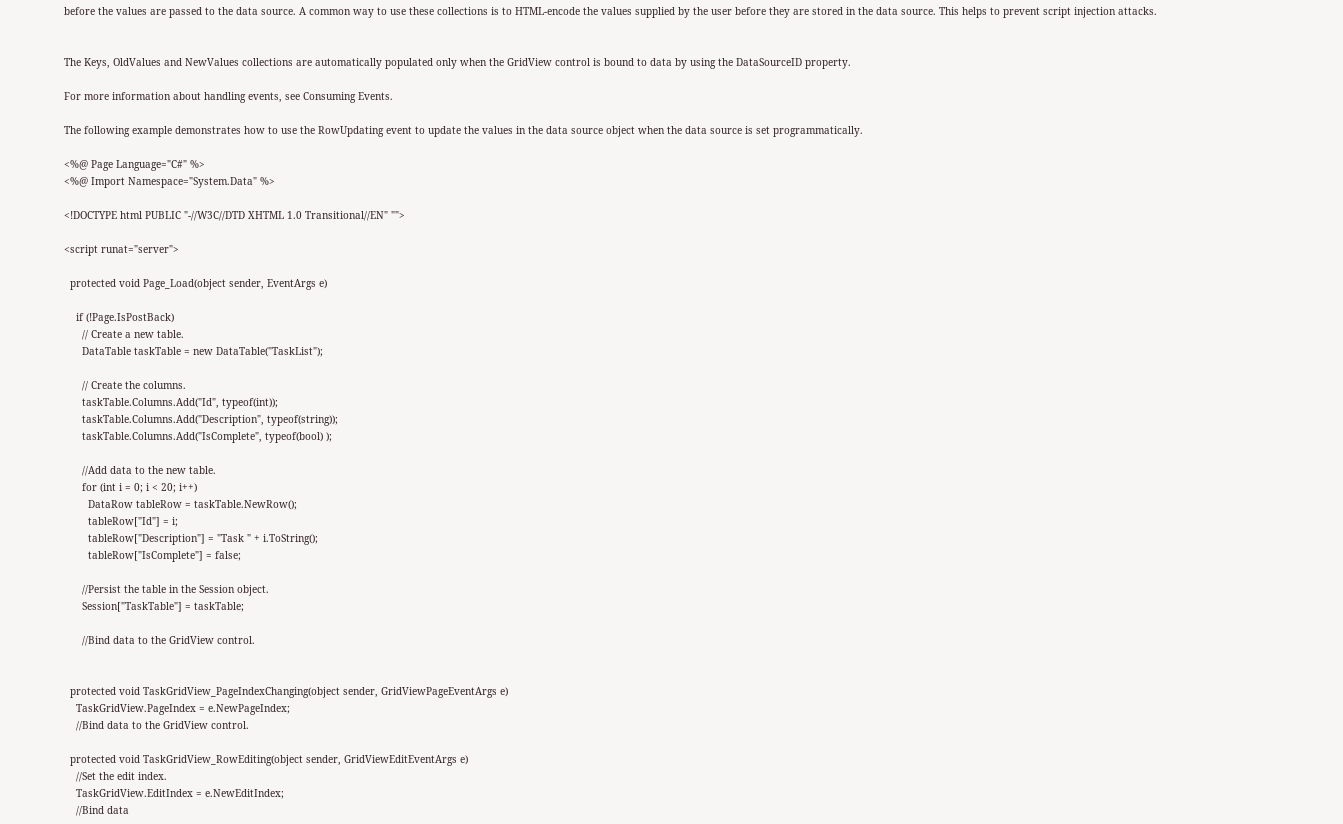before the values are passed to the data source. A common way to use these collections is to HTML-encode the values supplied by the user before they are stored in the data source. This helps to prevent script injection attacks.


The Keys, OldValues and NewValues collections are automatically populated only when the GridView control is bound to data by using the DataSourceID property.

For more information about handling events, see Consuming Events.

The following example demonstrates how to use the RowUpdating event to update the values in the data source object when the data source is set programmatically.

<%@ Page Language="C#" %>
<%@ Import Namespace="System.Data" %>

<!DOCTYPE html PUBLIC "-//W3C//DTD XHTML 1.0 Transitional//EN" "">

<script runat="server">

  protected void Page_Load(object sender, EventArgs e)

    if (!Page.IsPostBack)
      // Create a new table.
      DataTable taskTable = new DataTable("TaskList");

      // Create the columns.
      taskTable.Columns.Add("Id", typeof(int));
      taskTable.Columns.Add("Description", typeof(string));
      taskTable.Columns.Add("IsComplete", typeof(bool) );

      //Add data to the new table.
      for (int i = 0; i < 20; i++)
        DataRow tableRow = taskTable.NewRow();
        tableRow["Id"] = i;
        tableRow["Description"] = "Task " + i.ToString();
        tableRow["IsComplete"] = false;

      //Persist the table in the Session object.
      Session["TaskTable"] = taskTable;

      //Bind data to the GridView control.


  protected void TaskGridView_PageIndexChanging(object sender, GridViewPageEventArgs e)
    TaskGridView.PageIndex = e.NewPageIndex;
    //Bind data to the GridView control.

  protected void TaskGridView_RowEditing(object sender, GridViewEditEventArgs e)
    //Set the edit index.
    TaskGridView.EditIndex = e.NewEditIndex;
    //Bind data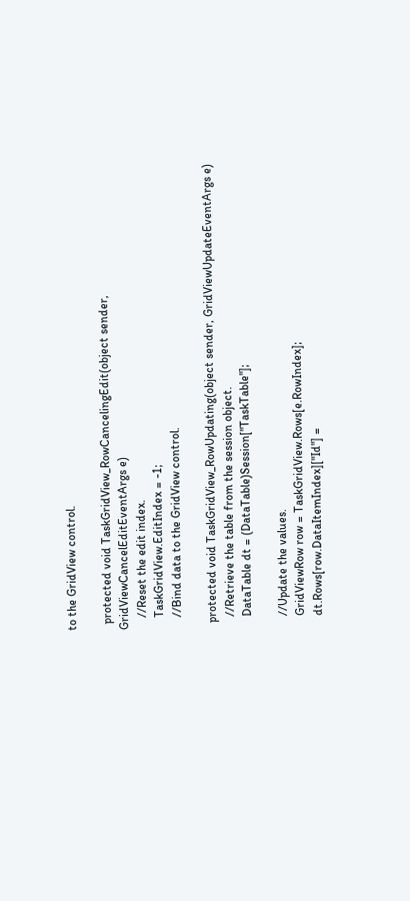to the GridView control.

  protected void TaskGridView_RowCancelingEdit(object sender, GridViewCancelEditEventArgs e)
    //Reset the edit index.
    TaskGridView.EditIndex = -1;
    //Bind data to the GridView control.

  protected void TaskGridView_RowUpdating(object sender, GridViewUpdateEventArgs e)
    //Retrieve the table from the session object.
    DataTable dt = (DataTable)Session["TaskTable"];

    //Update the values.
    GridViewRow row = TaskGridView.Rows[e.RowIndex];
    dt.Rows[row.DataItemIndex]["Id"] =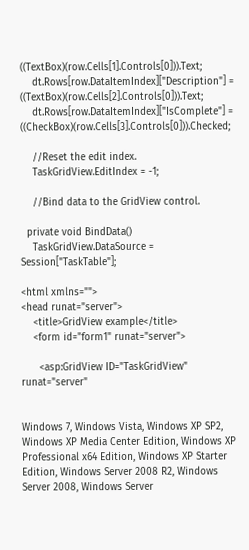((TextBox)(row.Cells[1].Controls[0])).Text;
    dt.Rows[row.DataItemIndex]["Description"] = ((TextBox)(row.Cells[2].Controls[0])).Text;
    dt.Rows[row.DataItemIndex]["IsComplete"] = ((CheckBox)(row.Cells[3].Controls[0])).Checked;

    //Reset the edit index.
    TaskGridView.EditIndex = -1;

    //Bind data to the GridView control.

  private void BindData()
    TaskGridView.DataSource = Session["TaskTable"];

<html xmlns="">
<head runat="server">
    <title>GridView example</title>
    <form id="form1" runat="server">

      <asp:GridView ID="TaskGridView" runat="server"


Windows 7, Windows Vista, Windows XP SP2, Windows XP Media Center Edition, Windows XP Professional x64 Edition, Windows XP Starter Edition, Windows Server 2008 R2, Windows Server 2008, Windows Server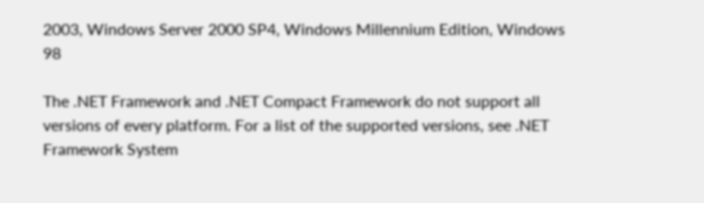2003, Windows Server 2000 SP4, Windows Millennium Edition, Windows 98

The .NET Framework and .NET Compact Framework do not support all versions of every platform. For a list of the supported versions, see .NET Framework System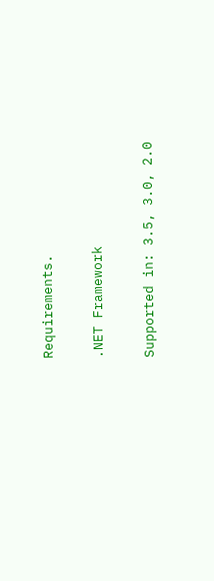Requirements.

.NET Framework

Supported in: 3.5, 3.0, 2.0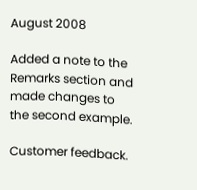August 2008

Added a note to the Remarks section and made changes to the second example.

Customer feedback.